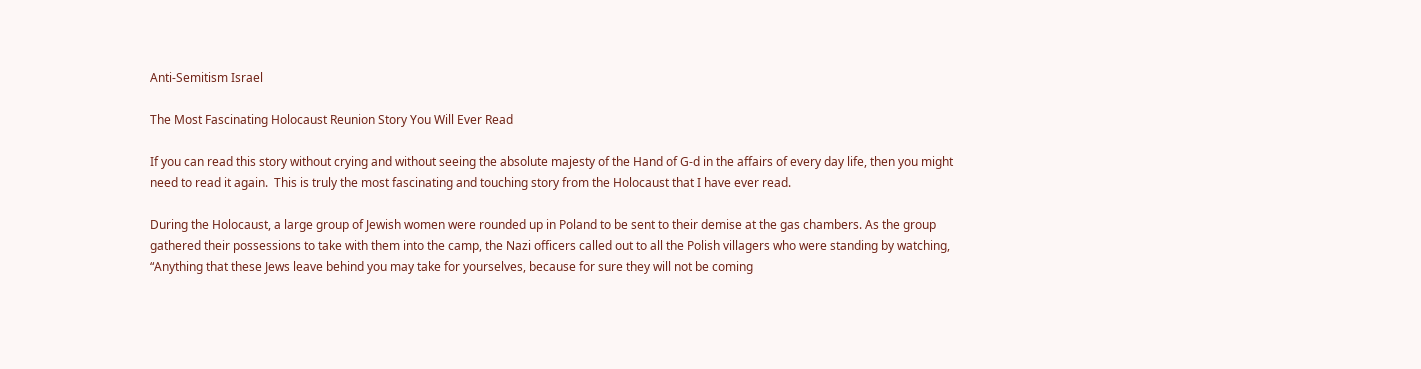Anti-Semitism Israel

The Most Fascinating Holocaust Reunion Story You Will Ever Read

If you can read this story without crying and without seeing the absolute majesty of the Hand of G-d in the affairs of every day life, then you might need to read it again.  This is truly the most fascinating and touching story from the Holocaust that I have ever read.

During the Holocaust, a large group of Jewish women were rounded up in Poland to be sent to their demise at the gas chambers. As the group gathered their possessions to take with them into the camp, the Nazi officers called out to all the Polish villagers who were standing by watching, “Anything that these Jews leave behind you may take for yourselves, because for sure they will not be coming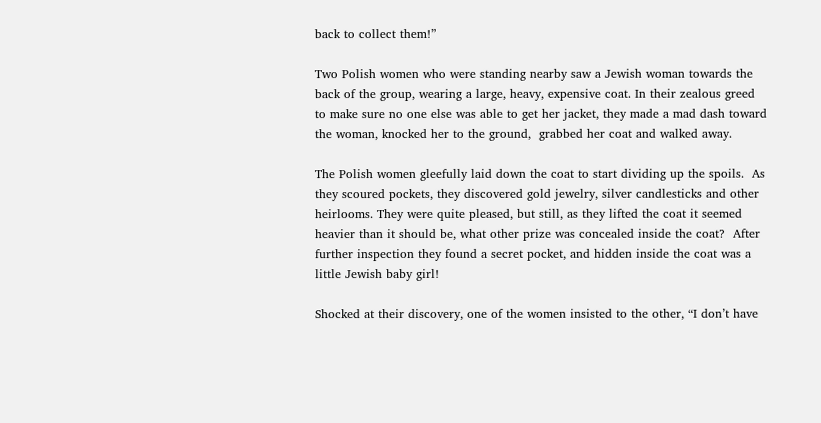back to collect them!”

Two Polish women who were standing nearby saw a Jewish woman towards the back of the group, wearing a large, heavy, expensive coat. In their zealous greed to make sure no one else was able to get her jacket, they made a mad dash toward the woman, knocked her to the ground,  grabbed her coat and walked away.

The Polish women gleefully laid down the coat to start dividing up the spoils.  As they scoured pockets, they discovered gold jewelry, silver candlesticks and other heirlooms. They were quite pleased, but still, as they lifted the coat it seemed heavier than it should be, what other prize was concealed inside the coat?  After further inspection they found a secret pocket, and hidden inside the coat was a little Jewish baby girl!

Shocked at their discovery, one of the women insisted to the other, “I don’t have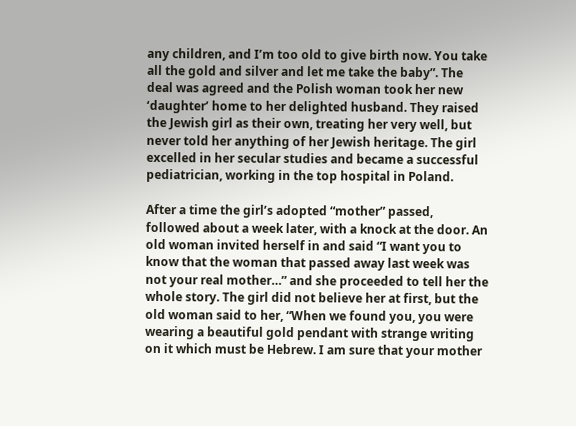any children, and I’m too old to give birth now. You take all the gold and silver and let me take the baby”. The deal was agreed and the Polish woman took her new ‘daughter’ home to her delighted husband. They raised the Jewish girl as their own, treating her very well, but never told her anything of her Jewish heritage. The girl excelled in her secular studies and became a successful pediatrician, working in the top hospital in Poland.

After a time the girl’s adopted “mother” passed, followed about a week later, with a knock at the door. An old woman invited herself in and said “I want you to know that the woman that passed away last week was not your real mother…” and she proceeded to tell her the whole story. The girl did not believe her at first, but the old woman said to her, “When we found you, you were wearing a beautiful gold pendant with strange writing on it which must be Hebrew. I am sure that your mother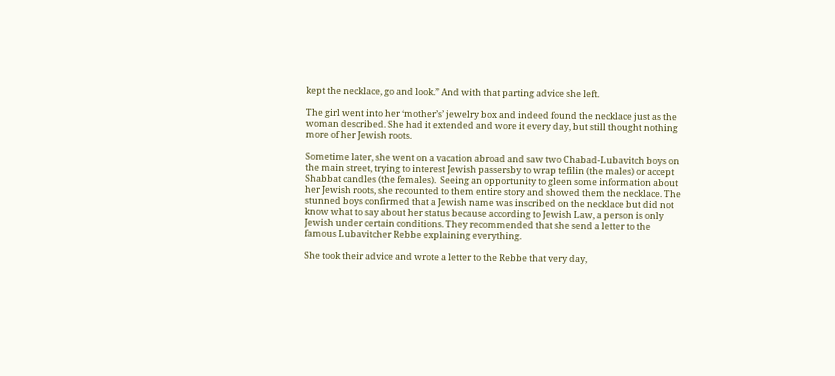kept the necklace, go and look.” And with that parting advice she left.

The girl went into her ‘mother’s’ jewelry box and indeed found the necklace just as the woman described. She had it extended and wore it every day, but still thought nothing more of her Jewish roots.

Sometime later, she went on a vacation abroad and saw two Chabad-Lubavitch boys on the main street, trying to interest Jewish passersby to wrap tefilin (the males) or accept Shabbat candles (the females).  Seeing an opportunity to gleen some information about her Jewish roots, she recounted to them entire story and showed them the necklace. The stunned boys confirmed that a Jewish name was inscribed on the necklace but did not know what to say about her status because according to Jewish Law, a person is only Jewish under certain conditions. They recommended that she send a letter to the famous Lubavitcher Rebbe explaining everything.

She took their advice and wrote a letter to the Rebbe that very day,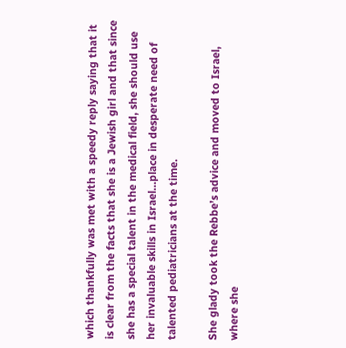which thankfully was met with a speedy reply saying that it is clear from the facts that she is a Jewish girl and that since she has a special talent in the medical field, she should use her invaluable skills in Israel…place in desperate need of talented pediatricians at the time.

She glady took the Rebbe’s advice and moved to Israel, where she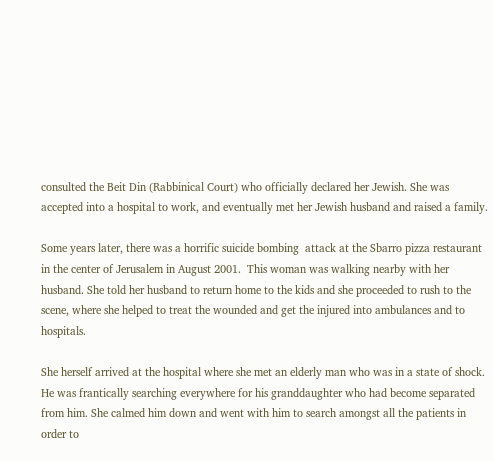consulted the Beit Din (Rabbinical Court) who officially declared her Jewish. She was accepted into a hospital to work, and eventually met her Jewish husband and raised a family.

Some years later, there was a horrific suicide bombing  attack at the Sbarro pizza restaurant in the center of Jerusalem in August 2001.  This woman was walking nearby with her husband. She told her husband to return home to the kids and she proceeded to rush to the scene, where she helped to treat the wounded and get the injured into ambulances and to hospitals.

She herself arrived at the hospital where she met an elderly man who was in a state of shock. He was frantically searching everywhere for his granddaughter who had become separated from him. She calmed him down and went with him to search amongst all the patients in order to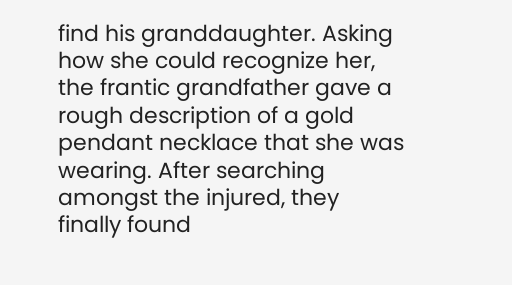find his granddaughter. Asking how she could recognize her, the frantic grandfather gave a rough description of a gold pendant necklace that she was wearing. After searching amongst the injured, they finally found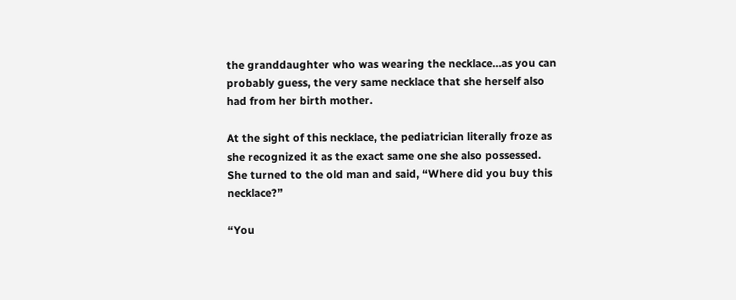the granddaughter who was wearing the necklace…as you can probably guess, the very same necklace that she herself also had from her birth mother.

At the sight of this necklace, the pediatrician literally froze as she recognized it as the exact same one she also possessed.  She turned to the old man and said, “Where did you buy this necklace?”

“You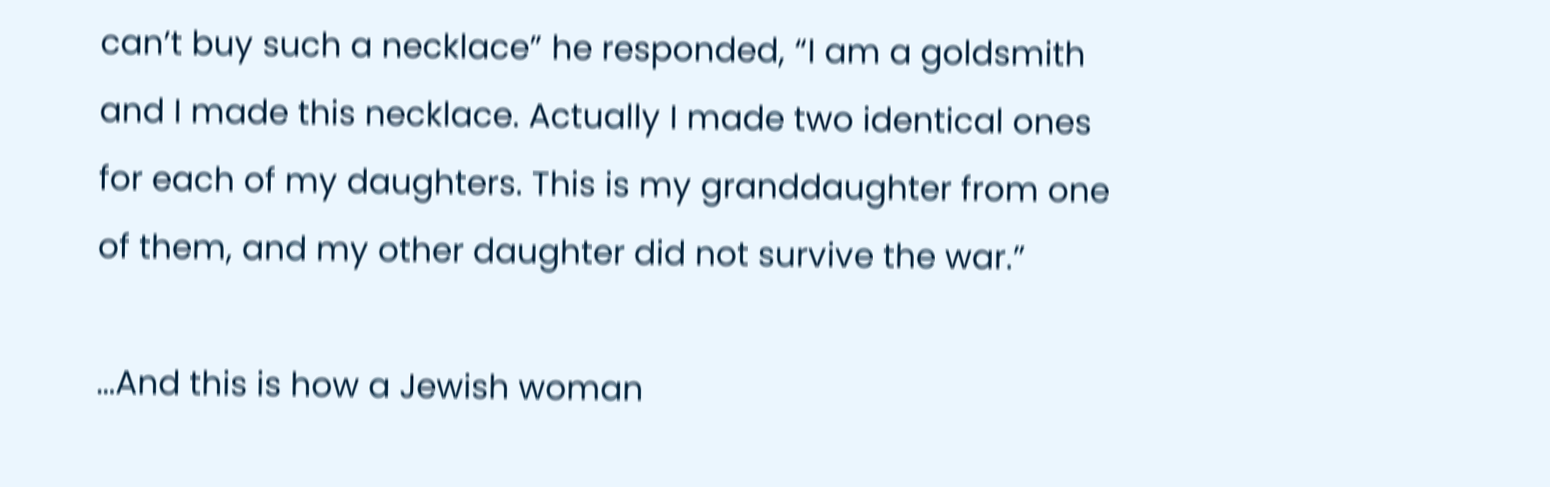can’t buy such a necklace” he responded, “I am a goldsmith and I made this necklace. Actually I made two identical ones for each of my daughters. This is my granddaughter from one of them, and my other daughter did not survive the war.”

…And this is how a Jewish woman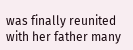was finally reunited with her father many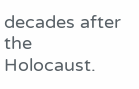decades after the Holocaust.